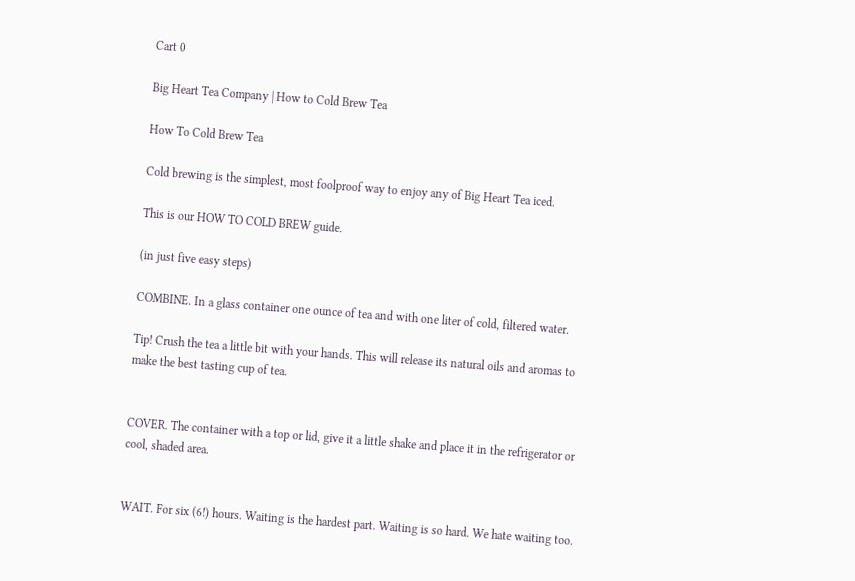Cart 0

Big Heart Tea Company | How to Cold Brew Tea

How To Cold Brew Tea

Cold brewing is the simplest, most foolproof way to enjoy any of Big Heart Tea iced.

This is our HOW TO COLD BREW guide.

(in just five easy steps)

COMBINE. In a glass container one ounce of tea and with one liter of cold, filtered water.

Tip! Crush the tea a little bit with your hands. This will release its natural oils and aromas to make the best tasting cup of tea.


COVER. The container with a top or lid, give it a little shake and place it in the refrigerator or cool, shaded area.


WAIT. For six (6!) hours. Waiting is the hardest part. Waiting is so hard. We hate waiting too.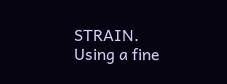STRAIN. Using a fine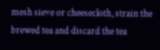mesh sieve or cheesecloth, strain the brewed tea and discard the tea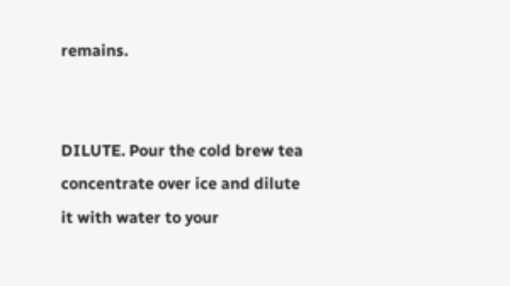remains.


DILUTE. Pour the cold brew tea concentrate over ice and dilute it with water to your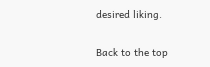desired liking.

Back to the top